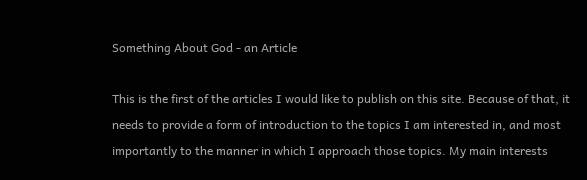Something About God - an Article

This is the first of the articles I would like to publish on this site. Because of that, it needs to provide a form of introduction to the topics I am interested in, and most importantly to the manner in which I approach those topics. My main interests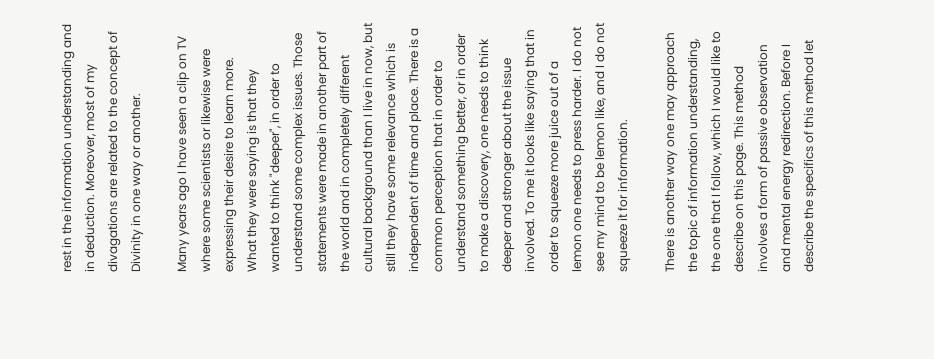rest in the information understanding and in deduction. Moreover, most of my divagations are related to the concept of Divinity in one way or another.

Many years ago I have seen a clip on TV where some scientists or likewise were expressing their desire to learn more. What they were saying is that they wanted to think "deeper", in order to understand some complex issues. Those statements were made in another part of the world and in completely different cultural background than I live in now, but still they have some relevance which is independent of time and place. There is a common perception that in order to understand something better, or in order to make a discovery, one needs to think deeper and stronger about the issue involved. To me it looks like saying that in order to squeeze more juice out of a lemon one needs to press harder. I do not see my mind to be lemon like, and I do not squeeze it for information.

There is another way one may approach the topic of information understanding, the one that I follow, which I would like to describe on this page. This method involves a form of passive observation and mental energy redirection. Before I describe the specifics of this method let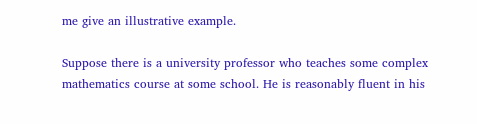me give an illustrative example.

Suppose there is a university professor who teaches some complex mathematics course at some school. He is reasonably fluent in his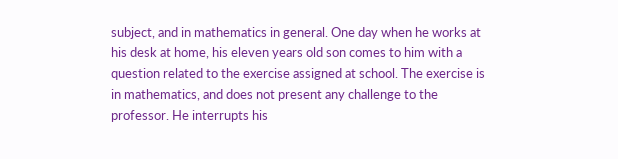subject, and in mathematics in general. One day when he works at his desk at home, his eleven years old son comes to him with a question related to the exercise assigned at school. The exercise is in mathematics, and does not present any challenge to the professor. He interrupts his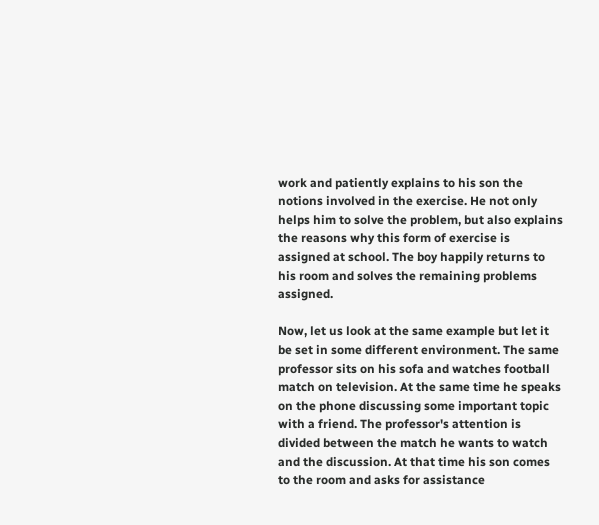work and patiently explains to his son the notions involved in the exercise. He not only helps him to solve the problem, but also explains the reasons why this form of exercise is assigned at school. The boy happily returns to his room and solves the remaining problems assigned.

Now, let us look at the same example but let it be set in some different environment. The same professor sits on his sofa and watches football match on television. At the same time he speaks on the phone discussing some important topic with a friend. The professor's attention is divided between the match he wants to watch and the discussion. At that time his son comes to the room and asks for assistance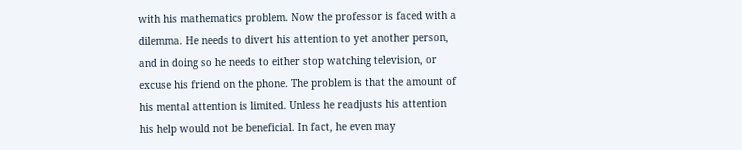with his mathematics problem. Now the professor is faced with a dilemma. He needs to divert his attention to yet another person, and in doing so he needs to either stop watching television, or excuse his friend on the phone. The problem is that the amount of his mental attention is limited. Unless he readjusts his attention his help would not be beneficial. In fact, he even may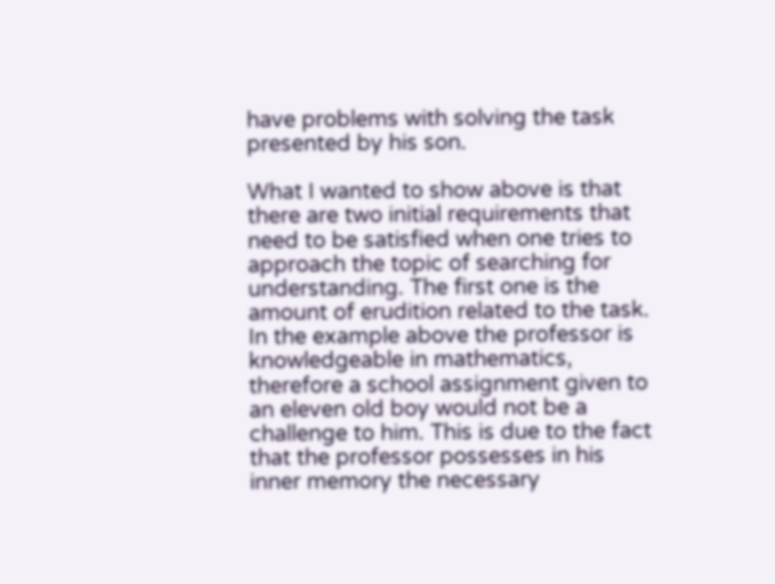have problems with solving the task presented by his son.

What I wanted to show above is that there are two initial requirements that need to be satisfied when one tries to approach the topic of searching for understanding. The first one is the amount of erudition related to the task. In the example above the professor is knowledgeable in mathematics, therefore a school assignment given to an eleven old boy would not be a challenge to him. This is due to the fact that the professor possesses in his inner memory the necessary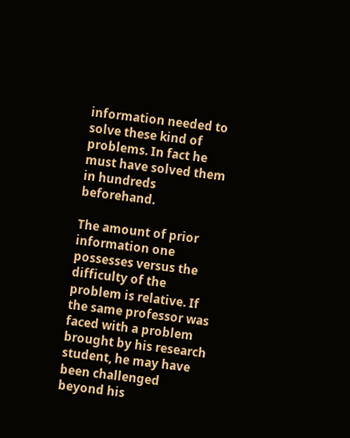information needed to solve these kind of problems. In fact he must have solved them in hundreds beforehand.

The amount of prior information one possesses versus the difficulty of the problem is relative. If the same professor was faced with a problem brought by his research student, he may have been challenged beyond his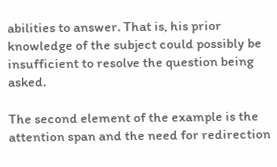abilities to answer. That is, his prior knowledge of the subject could possibly be insufficient to resolve the question being asked.

The second element of the example is the attention span and the need for redirection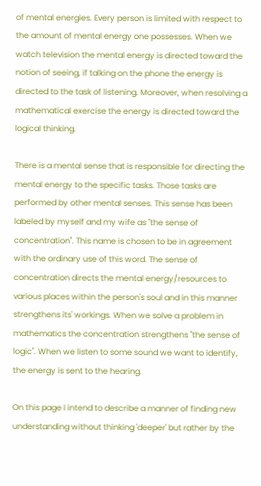of mental energies. Every person is limited with respect to the amount of mental energy one possesses. When we watch television the mental energy is directed toward the notion of seeing, if talking on the phone the energy is directed to the task of listening. Moreover, when resolving a mathematical exercise the energy is directed toward the logical thinking.

There is a mental sense that is responsible for directing the mental energy to the specific tasks. Those tasks are performed by other mental senses. This sense has been labeled by myself and my wife as "the sense of concentration". This name is chosen to be in agreement with the ordinary use of this word. The sense of concentration directs the mental energy/resources to various places within the person's soul and in this manner strengthens its' workings. When we solve a problem in mathematics the concentration strengthens "the sense of logic". When we listen to some sound we want to identify, the energy is sent to the hearing.

On this page I intend to describe a manner of finding new understanding without thinking 'deeper' but rather by the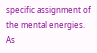specific assignment of the mental energies. As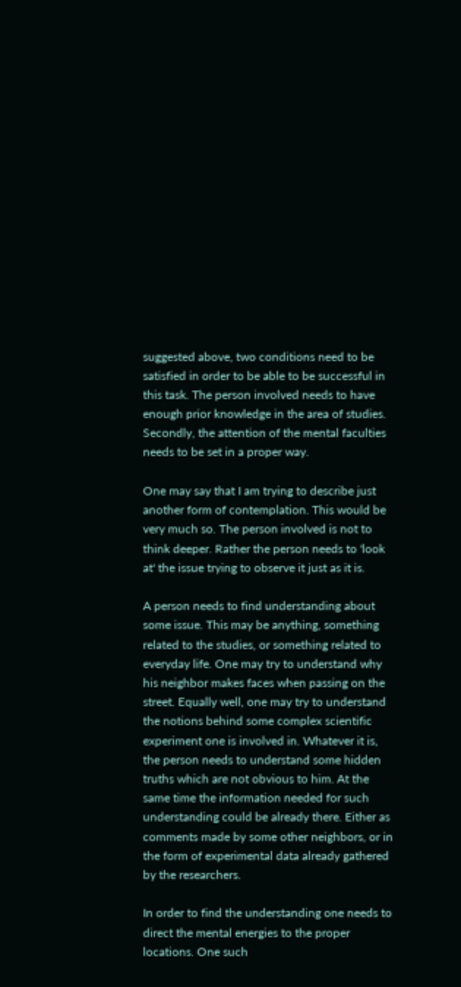suggested above, two conditions need to be satisfied in order to be able to be successful in this task. The person involved needs to have enough prior knowledge in the area of studies. Secondly, the attention of the mental faculties needs to be set in a proper way.

One may say that I am trying to describe just another form of contemplation. This would be very much so. The person involved is not to think deeper. Rather the person needs to 'look at' the issue trying to observe it just as it is.

A person needs to find understanding about some issue. This may be anything, something related to the studies, or something related to everyday life. One may try to understand why his neighbor makes faces when passing on the street. Equally well, one may try to understand the notions behind some complex scientific experiment one is involved in. Whatever it is, the person needs to understand some hidden truths which are not obvious to him. At the same time the information needed for such understanding could be already there. Either as comments made by some other neighbors, or in the form of experimental data already gathered by the researchers.

In order to find the understanding one needs to direct the mental energies to the proper locations. One such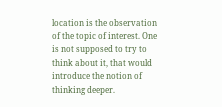location is the observation of the topic of interest. One is not supposed to try to think about it, that would introduce the notion of thinking deeper.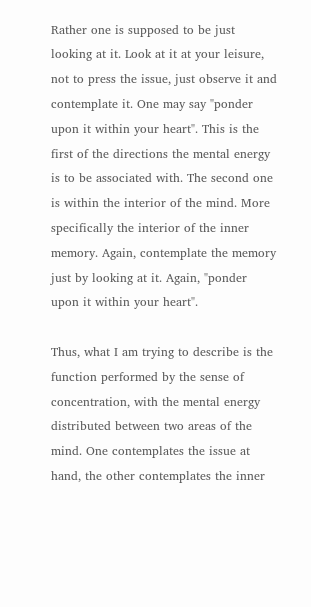Rather one is supposed to be just looking at it. Look at it at your leisure, not to press the issue, just observe it and contemplate it. One may say "ponder upon it within your heart". This is the first of the directions the mental energy is to be associated with. The second one is within the interior of the mind. More specifically the interior of the inner memory. Again, contemplate the memory just by looking at it. Again, "ponder upon it within your heart".

Thus, what I am trying to describe is the function performed by the sense of concentration, with the mental energy distributed between two areas of the mind. One contemplates the issue at hand, the other contemplates the inner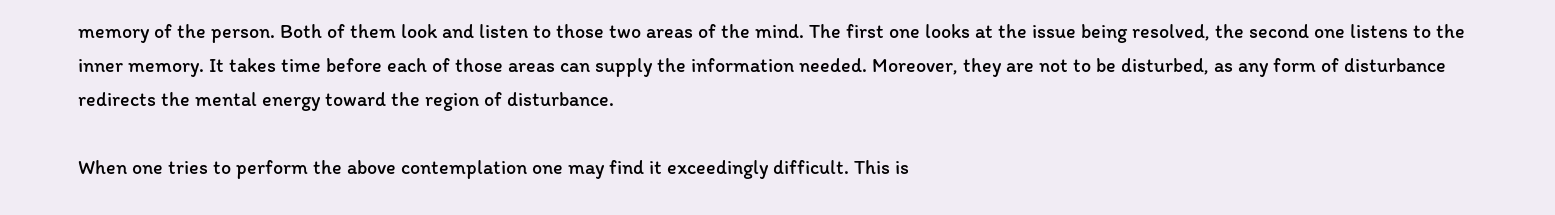memory of the person. Both of them look and listen to those two areas of the mind. The first one looks at the issue being resolved, the second one listens to the inner memory. It takes time before each of those areas can supply the information needed. Moreover, they are not to be disturbed, as any form of disturbance redirects the mental energy toward the region of disturbance.

When one tries to perform the above contemplation one may find it exceedingly difficult. This is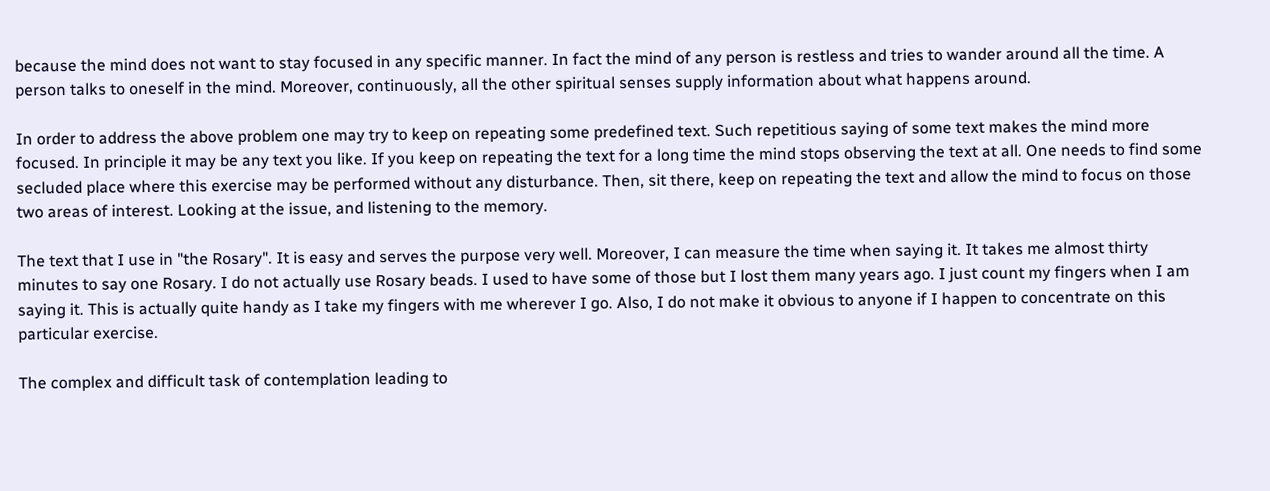because the mind does not want to stay focused in any specific manner. In fact the mind of any person is restless and tries to wander around all the time. A person talks to oneself in the mind. Moreover, continuously, all the other spiritual senses supply information about what happens around.

In order to address the above problem one may try to keep on repeating some predefined text. Such repetitious saying of some text makes the mind more focused. In principle it may be any text you like. If you keep on repeating the text for a long time the mind stops observing the text at all. One needs to find some secluded place where this exercise may be performed without any disturbance. Then, sit there, keep on repeating the text and allow the mind to focus on those two areas of interest. Looking at the issue, and listening to the memory.

The text that I use in "the Rosary". It is easy and serves the purpose very well. Moreover, I can measure the time when saying it. It takes me almost thirty minutes to say one Rosary. I do not actually use Rosary beads. I used to have some of those but I lost them many years ago. I just count my fingers when I am saying it. This is actually quite handy as I take my fingers with me wherever I go. Also, I do not make it obvious to anyone if I happen to concentrate on this particular exercise.

The complex and difficult task of contemplation leading to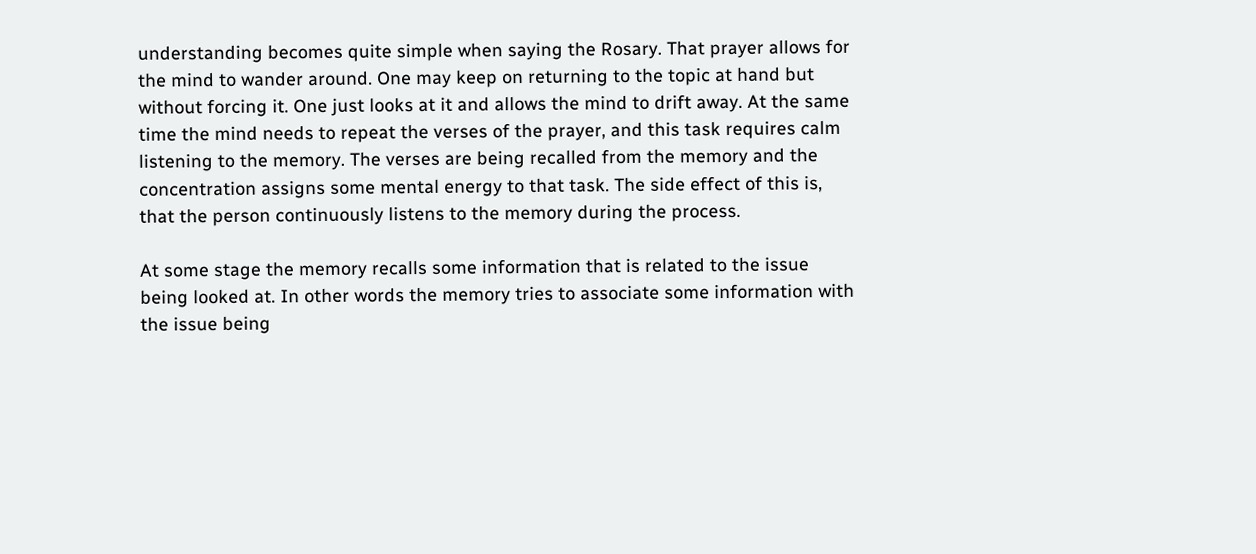understanding becomes quite simple when saying the Rosary. That prayer allows for the mind to wander around. One may keep on returning to the topic at hand but without forcing it. One just looks at it and allows the mind to drift away. At the same time the mind needs to repeat the verses of the prayer, and this task requires calm listening to the memory. The verses are being recalled from the memory and the concentration assigns some mental energy to that task. The side effect of this is, that the person continuously listens to the memory during the process.

At some stage the memory recalls some information that is related to the issue being looked at. In other words the memory tries to associate some information with the issue being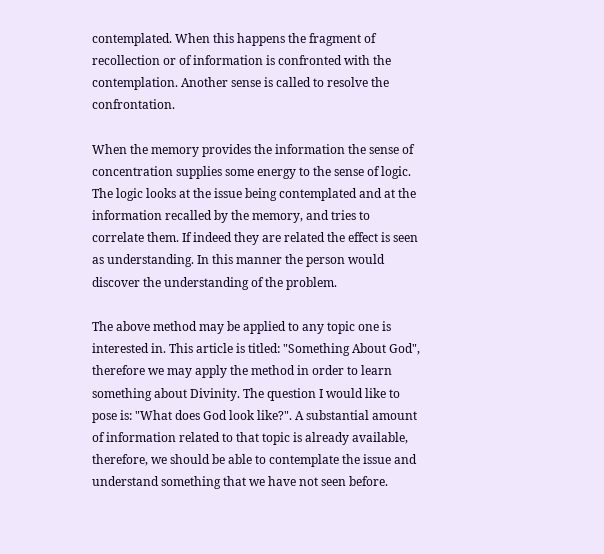contemplated. When this happens the fragment of recollection or of information is confronted with the contemplation. Another sense is called to resolve the confrontation.

When the memory provides the information the sense of concentration supplies some energy to the sense of logic. The logic looks at the issue being contemplated and at the information recalled by the memory, and tries to correlate them. If indeed they are related the effect is seen as understanding. In this manner the person would discover the understanding of the problem.

The above method may be applied to any topic one is interested in. This article is titled: "Something About God", therefore we may apply the method in order to learn something about Divinity. The question I would like to pose is: "What does God look like?". A substantial amount of information related to that topic is already available, therefore, we should be able to contemplate the issue and understand something that we have not seen before.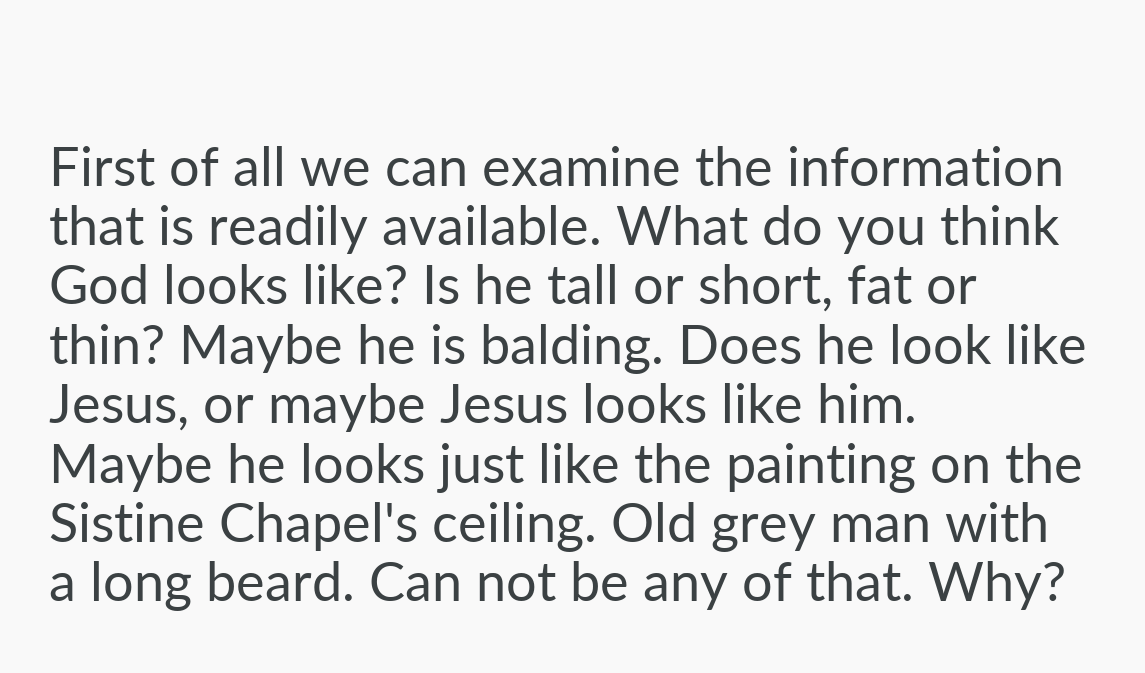First of all we can examine the information that is readily available. What do you think God looks like? Is he tall or short, fat or thin? Maybe he is balding. Does he look like Jesus, or maybe Jesus looks like him. Maybe he looks just like the painting on the Sistine Chapel's ceiling. Old grey man with a long beard. Can not be any of that. Why?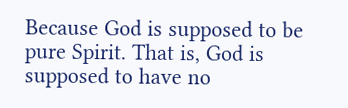Because God is supposed to be pure Spirit. That is, God is supposed to have no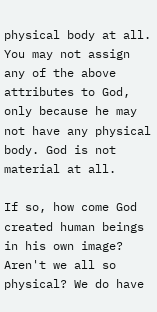physical body at all. You may not assign any of the above attributes to God, only because he may not have any physical body. God is not material at all.

If so, how come God created human beings in his own image? Aren't we all so physical? We do have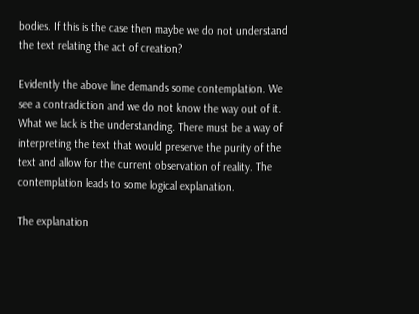bodies. If this is the case then maybe we do not understand the text relating the act of creation?

Evidently the above line demands some contemplation. We see a contradiction and we do not know the way out of it. What we lack is the understanding. There must be a way of interpreting the text that would preserve the purity of the text and allow for the current observation of reality. The contemplation leads to some logical explanation.

The explanation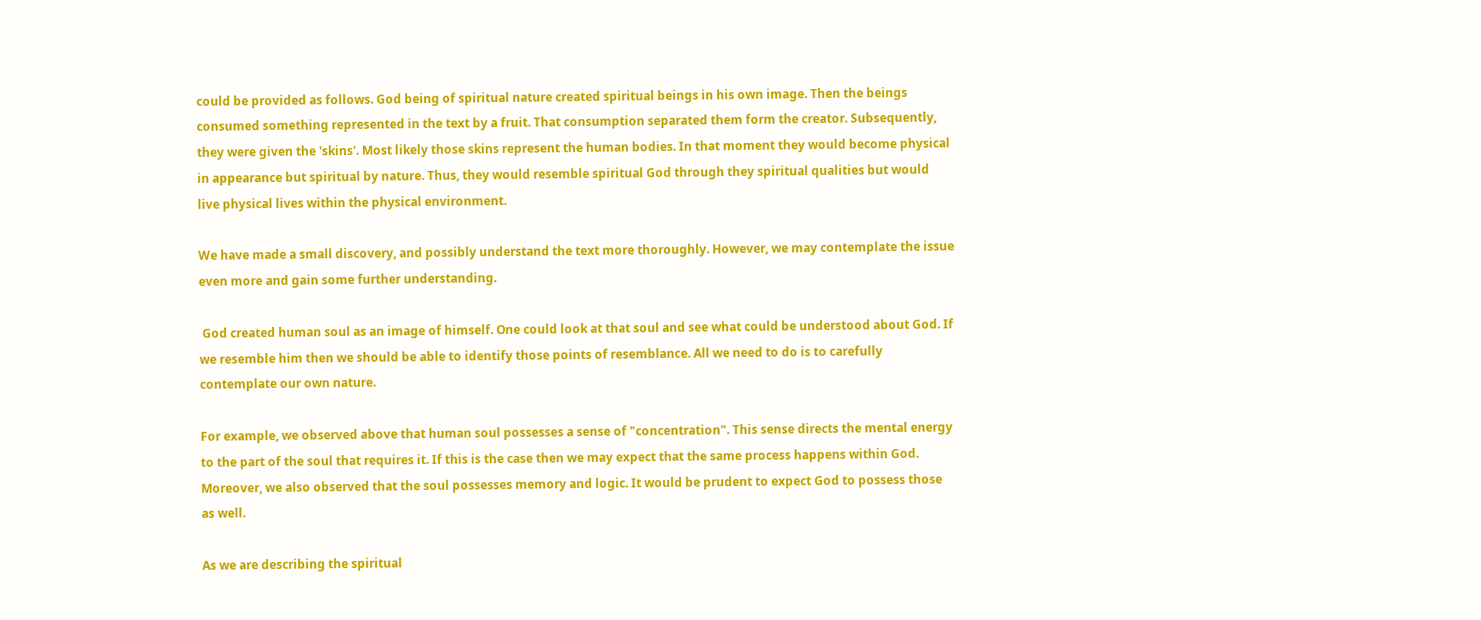could be provided as follows. God being of spiritual nature created spiritual beings in his own image. Then the beings consumed something represented in the text by a fruit. That consumption separated them form the creator. Subsequently, they were given the 'skins'. Most likely those skins represent the human bodies. In that moment they would become physical in appearance but spiritual by nature. Thus, they would resemble spiritual God through they spiritual qualities but would live physical lives within the physical environment.

We have made a small discovery, and possibly understand the text more thoroughly. However, we may contemplate the issue even more and gain some further understanding.

 God created human soul as an image of himself. One could look at that soul and see what could be understood about God. If we resemble him then we should be able to identify those points of resemblance. All we need to do is to carefully contemplate our own nature.

For example, we observed above that human soul possesses a sense of "concentration". This sense directs the mental energy to the part of the soul that requires it. If this is the case then we may expect that the same process happens within God. Moreover, we also observed that the soul possesses memory and logic. It would be prudent to expect God to possess those as well.

As we are describing the spiritual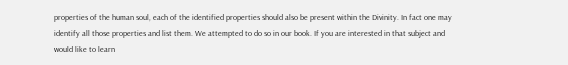properties of the human soul, each of the identified properties should also be present within the Divinity. In fact one may identify all those properties and list them. We attempted to do so in our book. If you are interested in that subject and would like to learn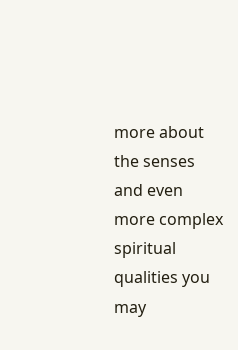more about the senses and even more complex spiritual qualities you may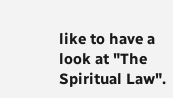like to have a look at "The Spiritual Law".